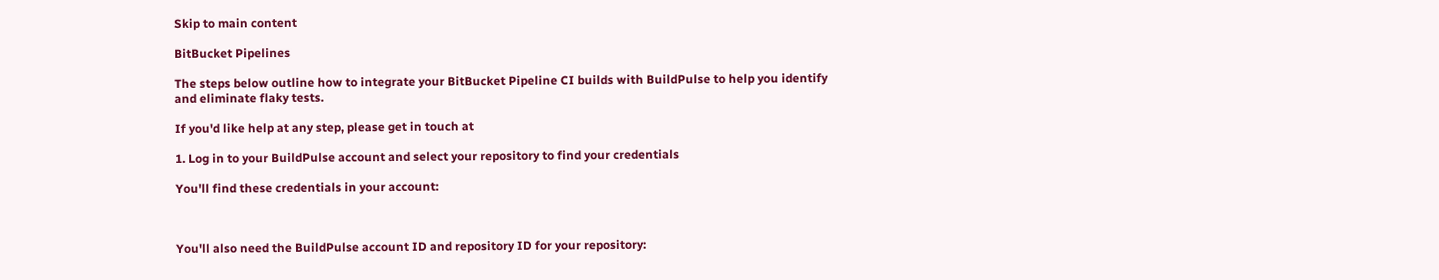Skip to main content

BitBucket Pipelines

The steps below outline how to integrate your BitBucket Pipeline CI builds with BuildPulse to help you identify and eliminate flaky tests.

If you'd like help at any step, please get in touch at

1. Log in to your BuildPulse account and select your repository to find your credentials

You'll find these credentials in your account:



You'll also need the BuildPulse account ID and repository ID for your repository: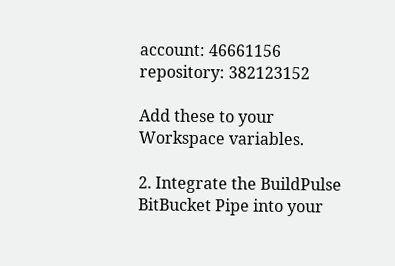account: 46661156
repository: 382123152

Add these to your Workspace variables.

2. Integrate the BuildPulse BitBucket Pipe into your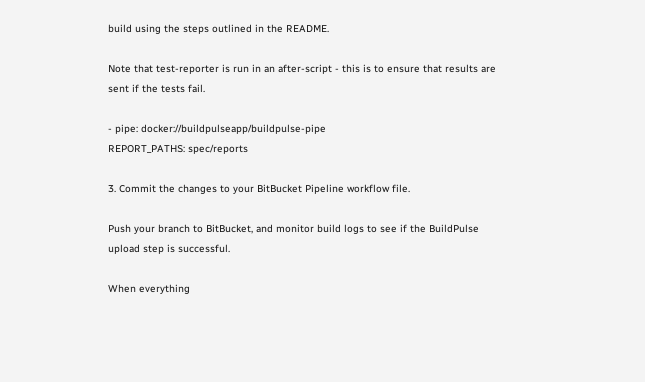build using the steps outlined in the README.

Note that test-reporter is run in an after-script - this is to ensure that results are sent if the tests fail.

- pipe: docker://buildpulseapp/buildpulse-pipe
REPORT_PATHS: spec/reports

3. Commit the changes to your BitBucket Pipeline workflow file.

Push your branch to BitBucket, and monitor build logs to see if the BuildPulse upload step is successful.

When everything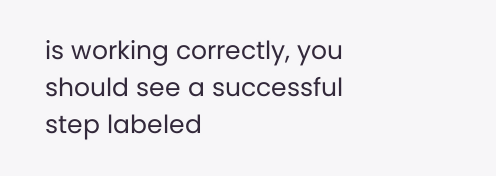is working correctly, you should see a successful step labeled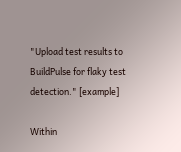"Upload test results to BuildPulse for flaky test detection." [example]

Within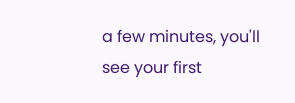a few minutes, you'll see your first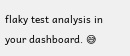flaky test analysis in your dashboard. 😅